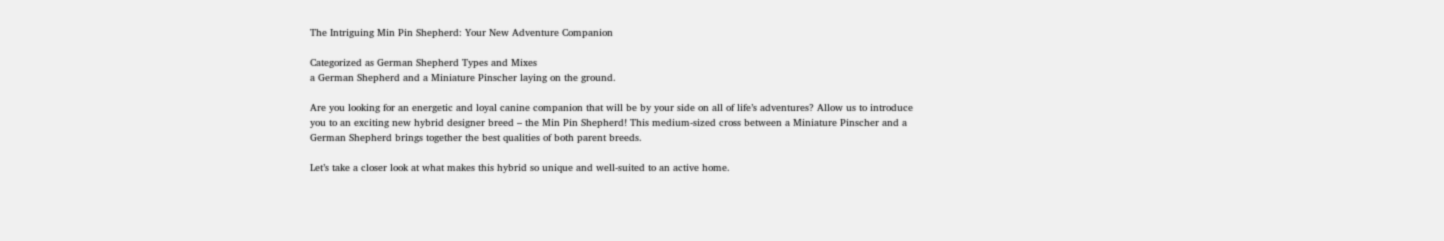The Intriguing Min Pin Shepherd: Your New Adventure Companion

Categorized as German Shepherd Types and Mixes
a German Shepherd and a Miniature Pinscher laying on the ground.

Are you looking for an energetic and loyal canine companion that will be by your side on all of life’s adventures? Allow us to introduce you to an exciting new hybrid designer breed – the Min Pin Shepherd! This medium-sized cross between a Miniature Pinscher and a German Shepherd brings together the best qualities of both parent breeds.

Let’s take a closer look at what makes this hybrid so unique and well-suited to an active home.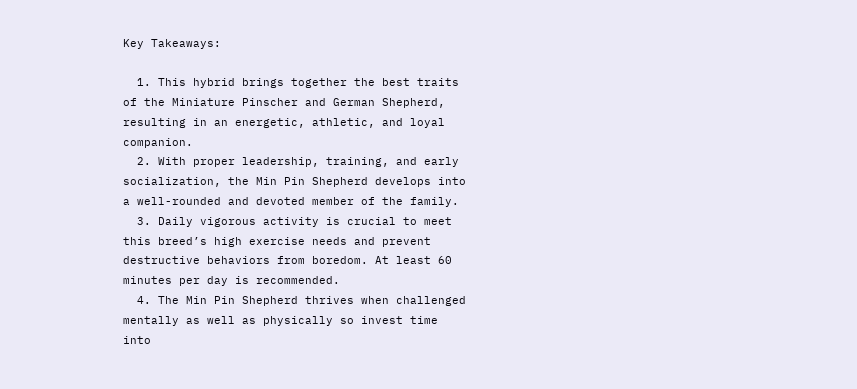Key Takeaways:

  1. This hybrid brings together the best traits of the Miniature Pinscher and German Shepherd, resulting in an energetic, athletic, and loyal companion.
  2. With proper leadership, training, and early socialization, the Min Pin Shepherd develops into a well-rounded and devoted member of the family.
  3. Daily vigorous activity is crucial to meet this breed’s high exercise needs and prevent destructive behaviors from boredom. At least 60 minutes per day is recommended.
  4. The Min Pin Shepherd thrives when challenged mentally as well as physically so invest time into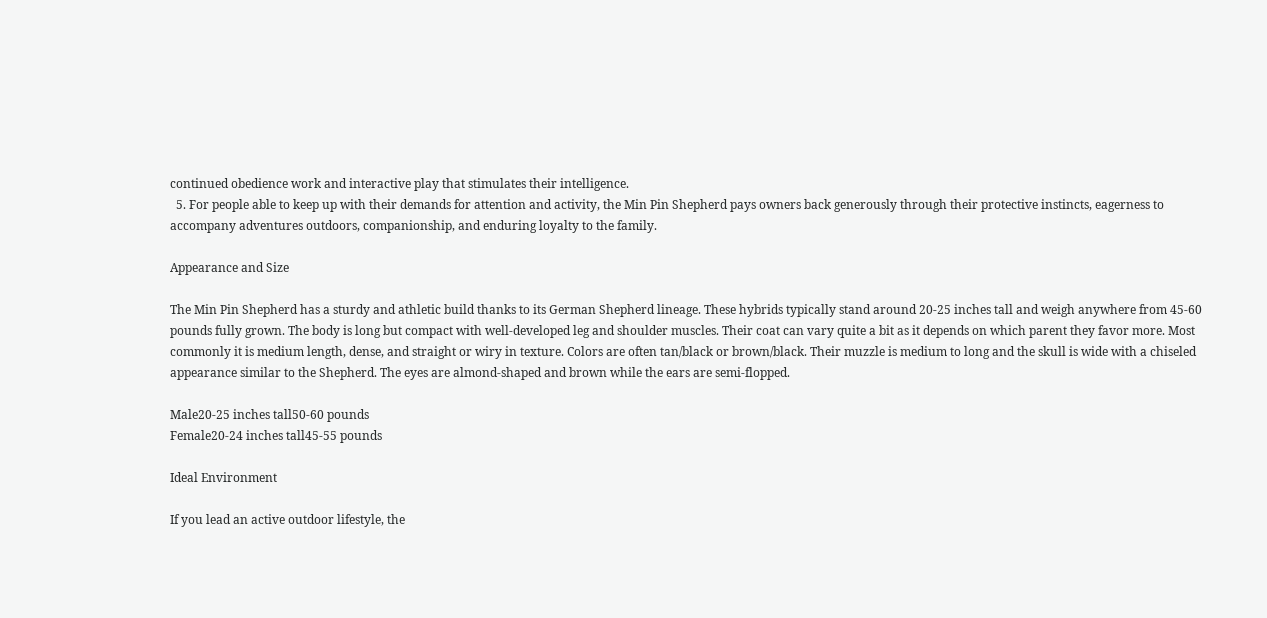continued obedience work and interactive play that stimulates their intelligence.
  5. For people able to keep up with their demands for attention and activity, the Min Pin Shepherd pays owners back generously through their protective instincts, eagerness to accompany adventures outdoors, companionship, and enduring loyalty to the family.

Appearance and Size

The Min Pin Shepherd has a sturdy and athletic build thanks to its German Shepherd lineage. These hybrids typically stand around 20-25 inches tall and weigh anywhere from 45-60 pounds fully grown. The body is long but compact with well-developed leg and shoulder muscles. Their coat can vary quite a bit as it depends on which parent they favor more. Most commonly it is medium length, dense, and straight or wiry in texture. Colors are often tan/black or brown/black. Their muzzle is medium to long and the skull is wide with a chiseled appearance similar to the Shepherd. The eyes are almond-shaped and brown while the ears are semi-flopped.

Male20-25 inches tall50-60 pounds
Female20-24 inches tall45-55 pounds

Ideal Environment

If you lead an active outdoor lifestyle, the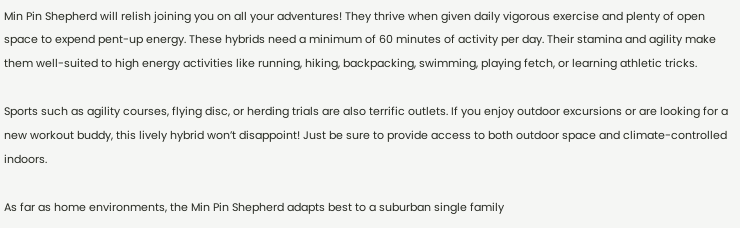Min Pin Shepherd will relish joining you on all your adventures! They thrive when given daily vigorous exercise and plenty of open space to expend pent-up energy. These hybrids need a minimum of 60 minutes of activity per day. Their stamina and agility make them well-suited to high energy activities like running, hiking, backpacking, swimming, playing fetch, or learning athletic tricks.

Sports such as agility courses, flying disc, or herding trials are also terrific outlets. If you enjoy outdoor excursions or are looking for a new workout buddy, this lively hybrid won’t disappoint! Just be sure to provide access to both outdoor space and climate-controlled indoors.

As far as home environments, the Min Pin Shepherd adapts best to a suburban single family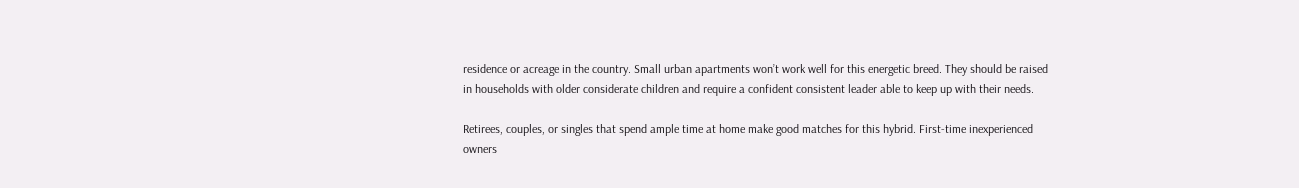residence or acreage in the country. Small urban apartments won’t work well for this energetic breed. They should be raised in households with older considerate children and require a confident consistent leader able to keep up with their needs.

Retirees, couples, or singles that spend ample time at home make good matches for this hybrid. First-time inexperienced owners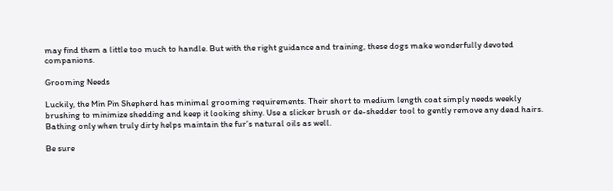may find them a little too much to handle. But with the right guidance and training, these dogs make wonderfully devoted companions.

Grooming Needs

Luckily, the Min Pin Shepherd has minimal grooming requirements. Their short to medium length coat simply needs weekly brushing to minimize shedding and keep it looking shiny. Use a slicker brush or de-shedder tool to gently remove any dead hairs. Bathing only when truly dirty helps maintain the fur’s natural oils as well.

Be sure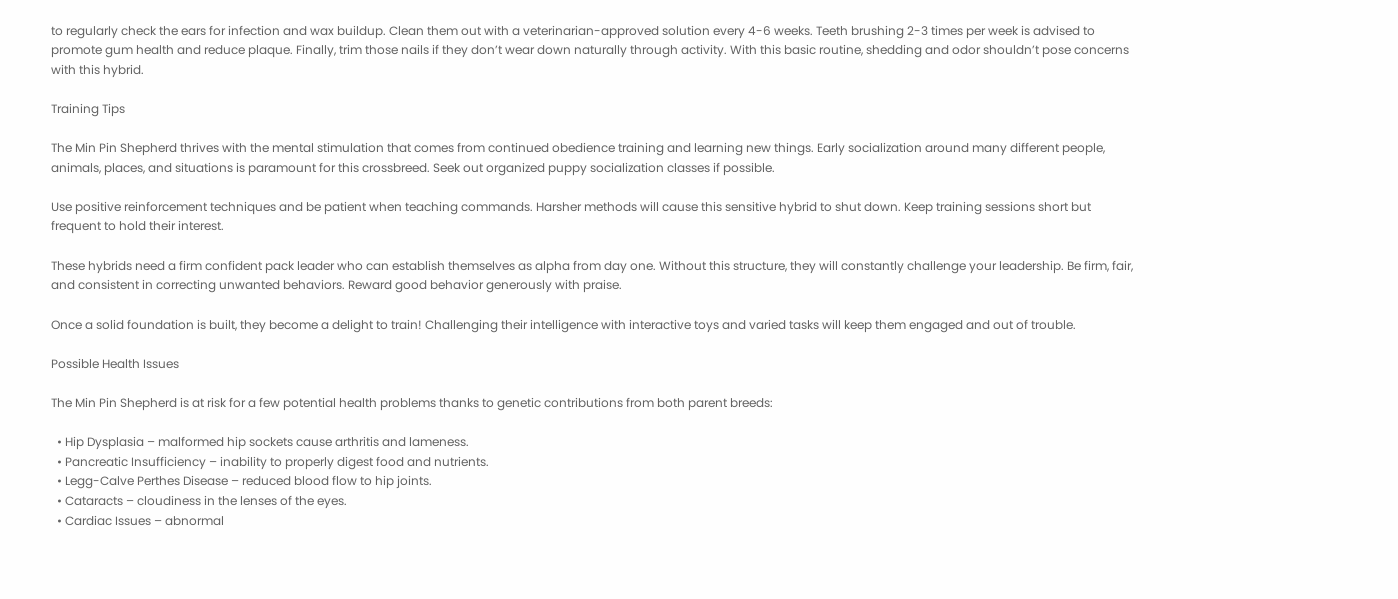to regularly check the ears for infection and wax buildup. Clean them out with a veterinarian-approved solution every 4-6 weeks. Teeth brushing 2-3 times per week is advised to promote gum health and reduce plaque. Finally, trim those nails if they don’t wear down naturally through activity. With this basic routine, shedding and odor shouldn’t pose concerns with this hybrid.

Training Tips

The Min Pin Shepherd thrives with the mental stimulation that comes from continued obedience training and learning new things. Early socialization around many different people, animals, places, and situations is paramount for this crossbreed. Seek out organized puppy socialization classes if possible.

Use positive reinforcement techniques and be patient when teaching commands. Harsher methods will cause this sensitive hybrid to shut down. Keep training sessions short but frequent to hold their interest.

These hybrids need a firm confident pack leader who can establish themselves as alpha from day one. Without this structure, they will constantly challenge your leadership. Be firm, fair, and consistent in correcting unwanted behaviors. Reward good behavior generously with praise.

Once a solid foundation is built, they become a delight to train! Challenging their intelligence with interactive toys and varied tasks will keep them engaged and out of trouble.

Possible Health Issues

The Min Pin Shepherd is at risk for a few potential health problems thanks to genetic contributions from both parent breeds:

  • Hip Dysplasia – malformed hip sockets cause arthritis and lameness.
  • Pancreatic Insufficiency – inability to properly digest food and nutrients.
  • Legg-Calve Perthes Disease – reduced blood flow to hip joints.
  • Cataracts – cloudiness in the lenses of the eyes.
  • Cardiac Issues – abnormal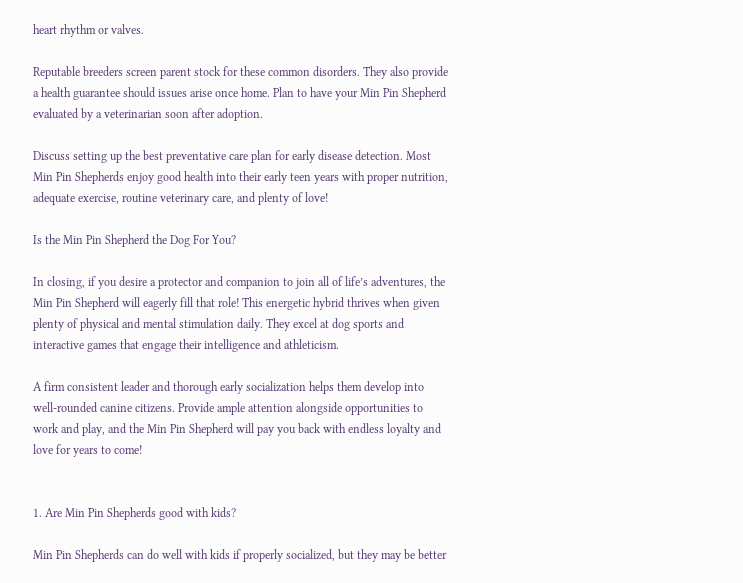heart rhythm or valves.

Reputable breeders screen parent stock for these common disorders. They also provide a health guarantee should issues arise once home. Plan to have your Min Pin Shepherd evaluated by a veterinarian soon after adoption.

Discuss setting up the best preventative care plan for early disease detection. Most Min Pin Shepherds enjoy good health into their early teen years with proper nutrition, adequate exercise, routine veterinary care, and plenty of love!

Is the Min Pin Shepherd the Dog For You?

In closing, if you desire a protector and companion to join all of life’s adventures, the Min Pin Shepherd will eagerly fill that role! This energetic hybrid thrives when given plenty of physical and mental stimulation daily. They excel at dog sports and interactive games that engage their intelligence and athleticism.

A firm consistent leader and thorough early socialization helps them develop into well-rounded canine citizens. Provide ample attention alongside opportunities to work and play, and the Min Pin Shepherd will pay you back with endless loyalty and love for years to come!


1. Are Min Pin Shepherds good with kids?

Min Pin Shepherds can do well with kids if properly socialized, but they may be better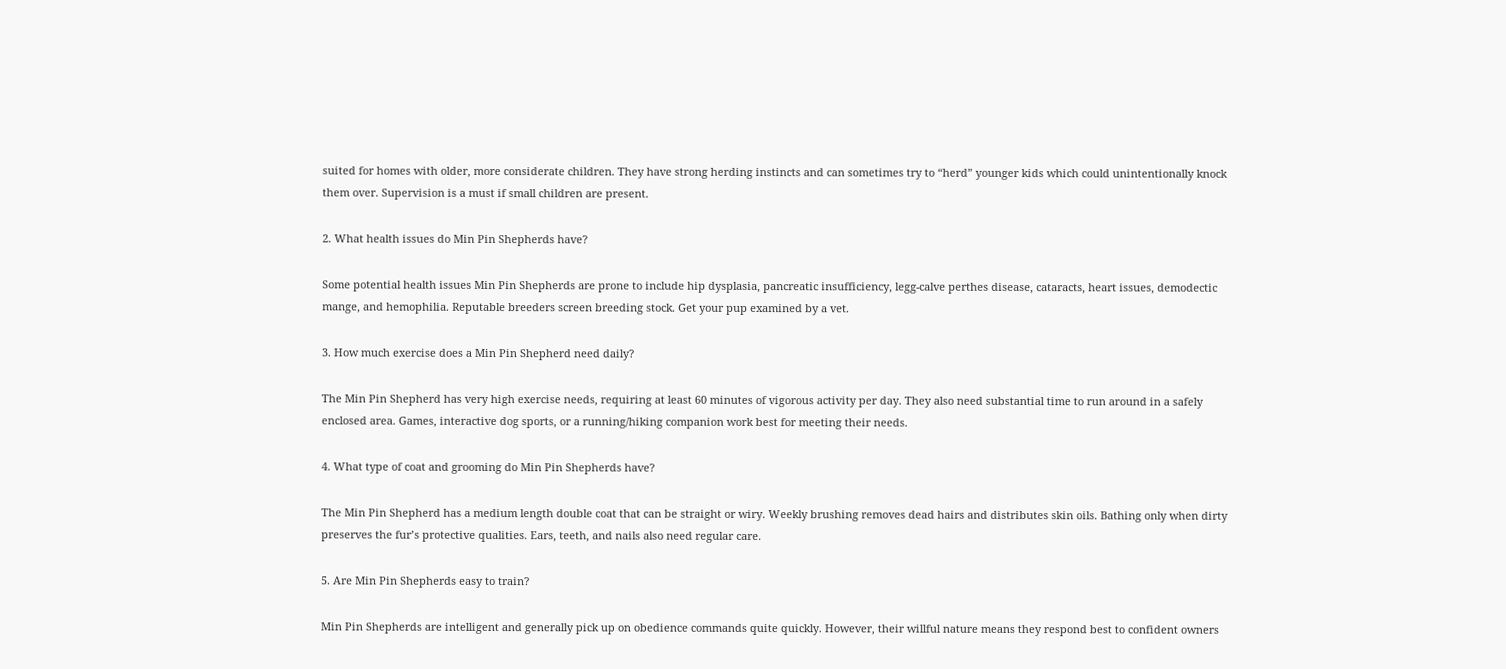suited for homes with older, more considerate children. They have strong herding instincts and can sometimes try to “herd” younger kids which could unintentionally knock them over. Supervision is a must if small children are present.

2. What health issues do Min Pin Shepherds have?

Some potential health issues Min Pin Shepherds are prone to include hip dysplasia, pancreatic insufficiency, legg-calve perthes disease, cataracts, heart issues, demodectic mange, and hemophilia. Reputable breeders screen breeding stock. Get your pup examined by a vet.

3. How much exercise does a Min Pin Shepherd need daily?

The Min Pin Shepherd has very high exercise needs, requiring at least 60 minutes of vigorous activity per day. They also need substantial time to run around in a safely enclosed area. Games, interactive dog sports, or a running/hiking companion work best for meeting their needs.

4. What type of coat and grooming do Min Pin Shepherds have?

The Min Pin Shepherd has a medium length double coat that can be straight or wiry. Weekly brushing removes dead hairs and distributes skin oils. Bathing only when dirty preserves the fur’s protective qualities. Ears, teeth, and nails also need regular care.

5. Are Min Pin Shepherds easy to train?

Min Pin Shepherds are intelligent and generally pick up on obedience commands quite quickly. However, their willful nature means they respond best to confident owners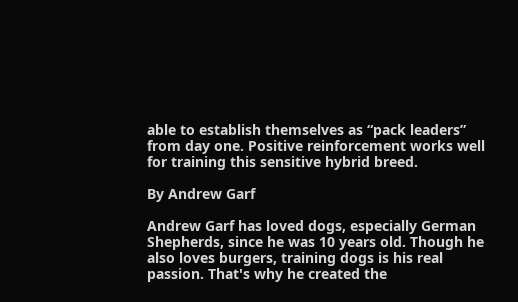able to establish themselves as “pack leaders” from day one. Positive reinforcement works well for training this sensitive hybrid breed.

By Andrew Garf

Andrew Garf has loved dogs, especially German Shepherds, since he was 10 years old. Though he also loves burgers, training dogs is his real passion. That's why he created the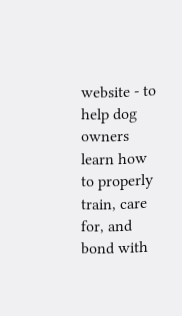website - to help dog owners learn how to properly train, care for, and bond with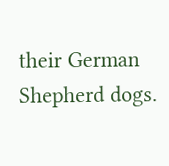their German Shepherd dogs.